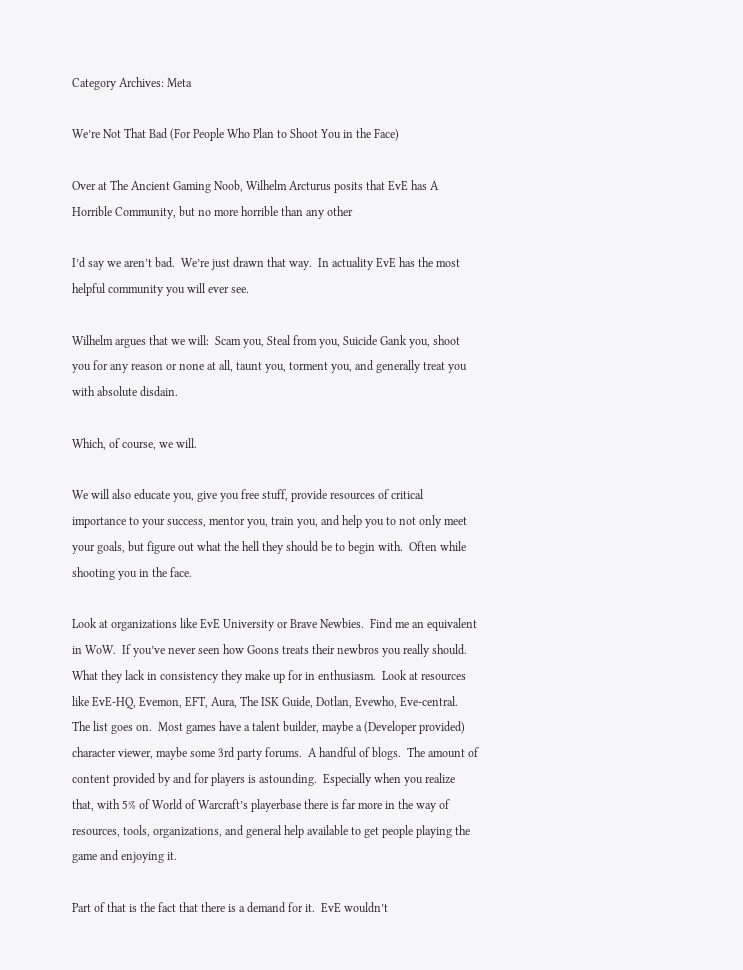Category Archives: Meta

We’re Not That Bad (For People Who Plan to Shoot You in the Face)

Over at The Ancient Gaming Noob, Wilhelm Arcturus posits that EvE has A Horrible Community, but no more horrible than any other

I’d say we aren’t bad.  We’re just drawn that way.  In actuality EvE has the most helpful community you will ever see.

Wilhelm argues that we will:  Scam you, Steal from you, Suicide Gank you, shoot you for any reason or none at all, taunt you, torment you, and generally treat you with absolute disdain.

Which, of course, we will.

We will also educate you, give you free stuff, provide resources of critical importance to your success, mentor you, train you, and help you to not only meet your goals, but figure out what the hell they should be to begin with.  Often while shooting you in the face.

Look at organizations like EvE University or Brave Newbies.  Find me an equivalent in WoW.  If you’ve never seen how Goons treats their newbros you really should.  What they lack in consistency they make up for in enthusiasm.  Look at resources like EvE-HQ, Evemon, EFT, Aura, The ISK Guide, Dotlan, Evewho, Eve-central.  The list goes on.  Most games have a talent builder, maybe a (Developer provided) character viewer, maybe some 3rd party forums.  A handful of blogs.  The amount of content provided by and for players is astounding.  Especially when you realize that, with 5% of World of Warcraft’s playerbase there is far more in the way of resources, tools, organizations, and general help available to get people playing the game and enjoying it.

Part of that is the fact that there is a demand for it.  EvE wouldn’t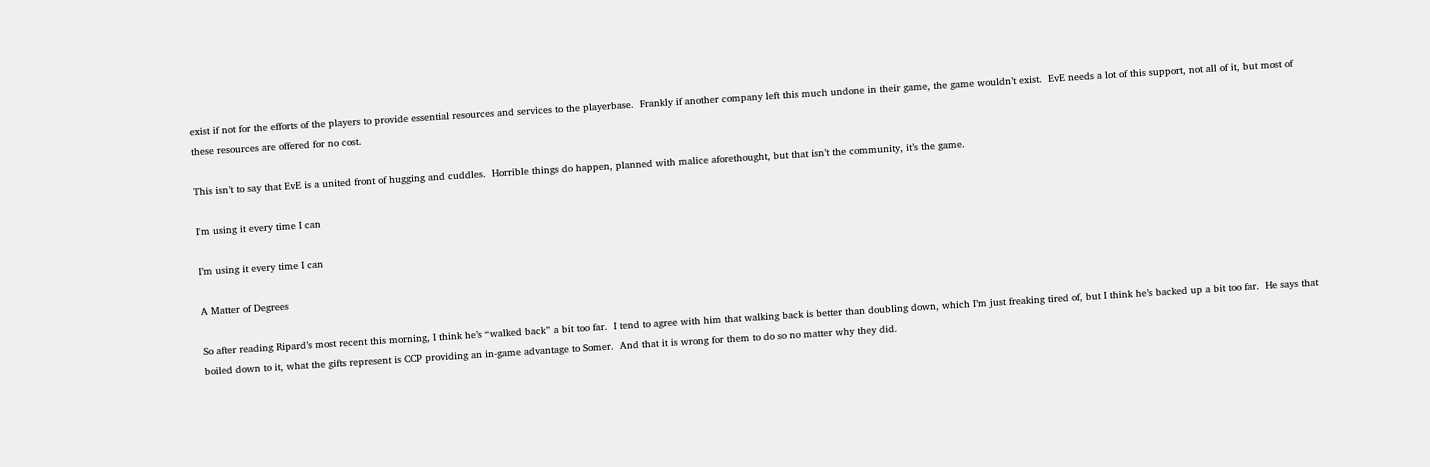exist if not for the efforts of the players to provide essential resources and services to the playerbase.  Frankly if another company left this much undone in their game, the game wouldn’t exist.  EvE needs a lot of this support, not all of it, but most of these resources are offered for no cost.

This isn’t to say that EvE is a united front of hugging and cuddles.  Horrible things do happen, planned with malice aforethought, but that isn’t the community, it’s the game.

I'm using it every time I can

I’m using it every time I can

A Matter of Degrees

So after reading Ripard’s most recent this morning, I think he’s “walked back” a bit too far.  I tend to agree with him that walking back is better than doubling down, which I’m just freaking tired of, but I think he’s backed up a bit too far.  He says that boiled down to it, what the gifts represent is CCP providing an in-game advantage to Somer.  And that it is wrong for them to do so no matter why they did.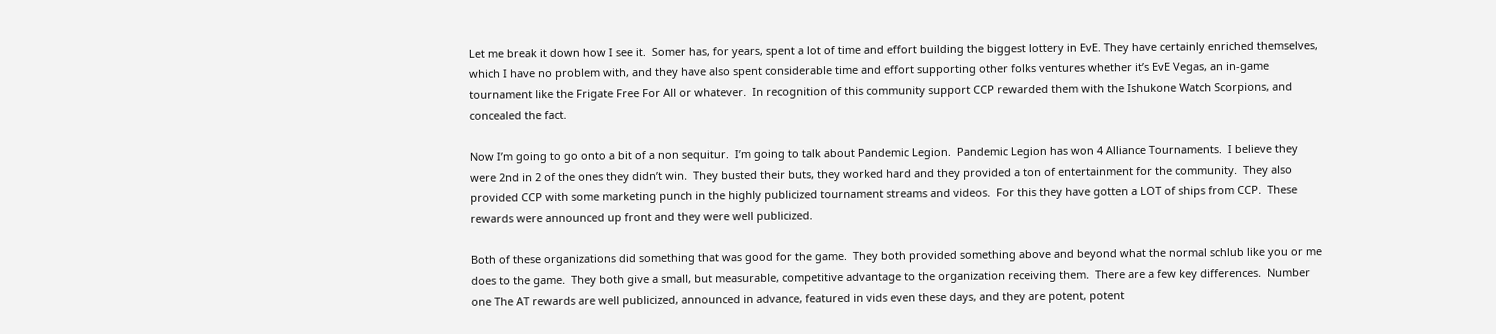Let me break it down how I see it.  Somer has, for years, spent a lot of time and effort building the biggest lottery in EvE. They have certainly enriched themselves, which I have no problem with, and they have also spent considerable time and effort supporting other folks ventures whether it’s EvE Vegas, an in-game tournament like the Frigate Free For All or whatever.  In recognition of this community support CCP rewarded them with the Ishukone Watch Scorpions, and concealed the fact.

Now I’m going to go onto a bit of a non sequitur.  I’m going to talk about Pandemic Legion.  Pandemic Legion has won 4 Alliance Tournaments.  I believe they were 2nd in 2 of the ones they didn’t win.  They busted their buts, they worked hard and they provided a ton of entertainment for the community.  They also provided CCP with some marketing punch in the highly publicized tournament streams and videos.  For this they have gotten a LOT of ships from CCP.  These rewards were announced up front and they were well publicized.

Both of these organizations did something that was good for the game.  They both provided something above and beyond what the normal schlub like you or me does to the game.  They both give a small, but measurable, competitive advantage to the organization receiving them.  There are a few key differences.  Number one The AT rewards are well publicized, announced in advance, featured in vids even these days, and they are potent, potent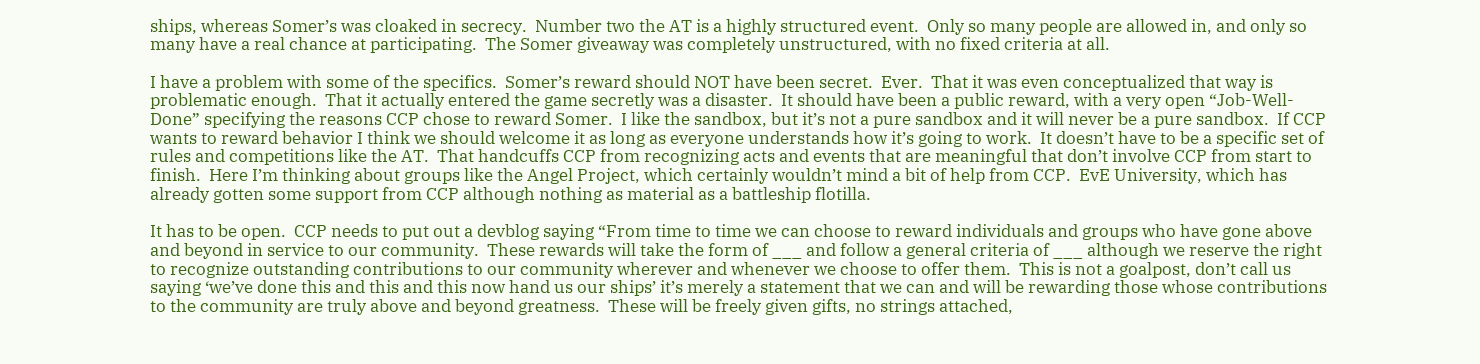ships, whereas Somer’s was cloaked in secrecy.  Number two the AT is a highly structured event.  Only so many people are allowed in, and only so many have a real chance at participating.  The Somer giveaway was completely unstructured, with no fixed criteria at all.

I have a problem with some of the specifics.  Somer’s reward should NOT have been secret.  Ever.  That it was even conceptualized that way is problematic enough.  That it actually entered the game secretly was a disaster.  It should have been a public reward, with a very open “Job-Well-Done” specifying the reasons CCP chose to reward Somer.  I like the sandbox, but it’s not a pure sandbox and it will never be a pure sandbox.  If CCP wants to reward behavior I think we should welcome it as long as everyone understands how it’s going to work.  It doesn’t have to be a specific set of rules and competitions like the AT.  That handcuffs CCP from recognizing acts and events that are meaningful that don’t involve CCP from start to finish.  Here I’m thinking about groups like the Angel Project, which certainly wouldn’t mind a bit of help from CCP.  EvE University, which has already gotten some support from CCP although nothing as material as a battleship flotilla.

It has to be open.  CCP needs to put out a devblog saying “From time to time we can choose to reward individuals and groups who have gone above and beyond in service to our community.  These rewards will take the form of ___ and follow a general criteria of ___ although we reserve the right to recognize outstanding contributions to our community wherever and whenever we choose to offer them.  This is not a goalpost, don’t call us saying ‘we’ve done this and this and this now hand us our ships’ it’s merely a statement that we can and will be rewarding those whose contributions to the community are truly above and beyond greatness.  These will be freely given gifts, no strings attached,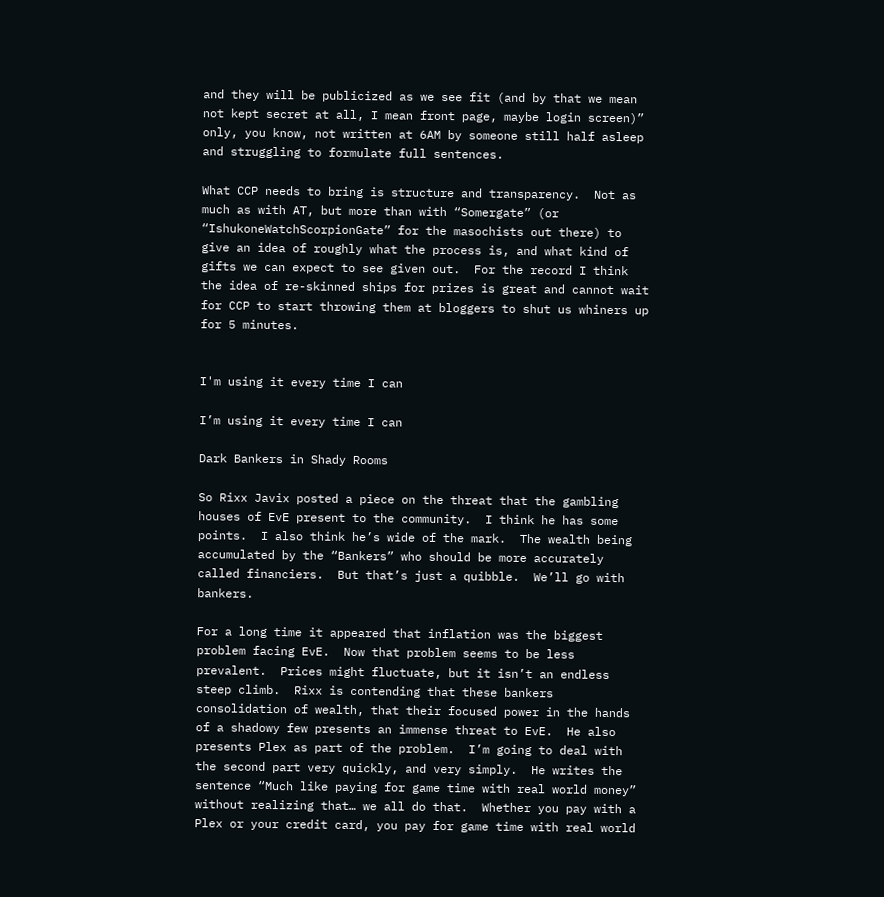and they will be publicized as we see fit (and by that we mean not kept secret at all, I mean front page, maybe login screen)” only, you know, not written at 6AM by someone still half asleep and struggling to formulate full sentences.

What CCP needs to bring is structure and transparency.  Not as much as with AT, but more than with “Somergate” (or “IshukoneWatchScorpionGate” for the masochists out there) to give an idea of roughly what the process is, and what kind of gifts we can expect to see given out.  For the record I think the idea of re-skinned ships for prizes is great and cannot wait for CCP to start throwing them at bloggers to shut us whiners up for 5 minutes.


I'm using it every time I can

I’m using it every time I can

Dark Bankers in Shady Rooms

So Rixx Javix posted a piece on the threat that the gambling houses of EvE present to the community.  I think he has some points.  I also think he’s wide of the mark.  The wealth being accumulated by the “Bankers” who should be more accurately called financiers.  But that’s just a quibble.  We’ll go with bankers.

For a long time it appeared that inflation was the biggest problem facing EvE.  Now that problem seems to be less prevalent.  Prices might fluctuate, but it isn’t an endless steep climb.  Rixx is contending that these bankers consolidation of wealth, that their focused power in the hands of a shadowy few presents an immense threat to EvE.  He also presents Plex as part of the problem.  I’m going to deal with the second part very quickly, and very simply.  He writes the sentence “Much like paying for game time with real world money” without realizing that… we all do that.  Whether you pay with a Plex or your credit card, you pay for game time with real world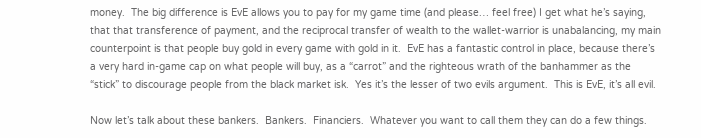money.  The big difference is EvE allows you to pay for my game time (and please… feel free) I get what he’s saying, that that transference of payment, and the reciprocal transfer of wealth to the wallet-warrior is unabalancing, my main counterpoint is that people buy gold in every game with gold in it.  EvE has a fantastic control in place, because there’s a very hard in-game cap on what people will buy, as a “carrot” and the righteous wrath of the banhammer as the “stick” to discourage people from the black market isk.  Yes it’s the lesser of two evils argument.  This is EvE, it’s all evil.

Now let’s talk about these bankers.  Bankers.  Financiers.  Whatever you want to call them they can do a few things.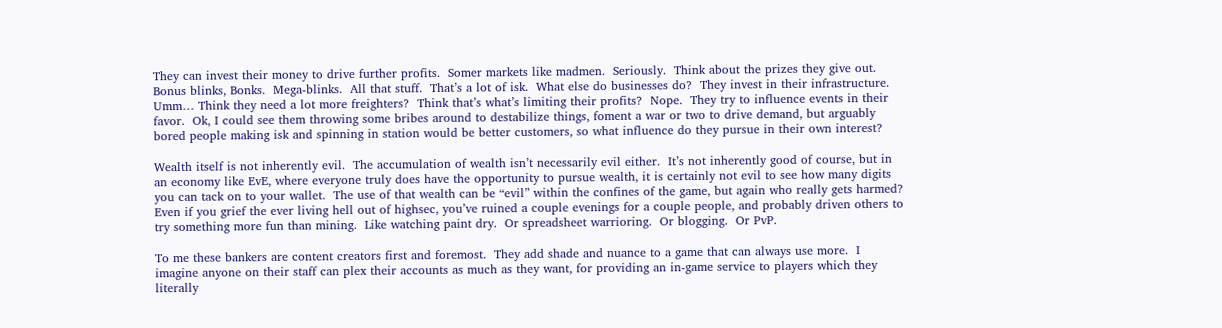They can invest their money to drive further profits.  Somer markets like madmen.  Seriously.  Think about the prizes they give out.  Bonus blinks, Bonks.  Mega-blinks.  All that stuff.  That’s a lot of isk.  What else do businesses do?  They invest in their infrastructure.  Umm… Think they need a lot more freighters?  Think that’s what’s limiting their profits?  Nope.  They try to influence events in their favor.  Ok, I could see them throwing some bribes around to destabilize things, foment a war or two to drive demand, but arguably bored people making isk and spinning in station would be better customers, so what influence do they pursue in their own interest?

Wealth itself is not inherently evil.  The accumulation of wealth isn’t necessarily evil either.  It’s not inherently good of course, but in an economy like EvE, where everyone truly does have the opportunity to pursue wealth, it is certainly not evil to see how many digits you can tack on to your wallet.  The use of that wealth can be “evil” within the confines of the game, but again who really gets harmed?  Even if you grief the ever living hell out of highsec, you’ve ruined a couple evenings for a couple people, and probably driven others to try something more fun than mining.  Like watching paint dry.  Or spreadsheet warrioring.  Or blogging.  Or PvP.

To me these bankers are content creators first and foremost.  They add shade and nuance to a game that can always use more.  I imagine anyone on their staff can plex their accounts as much as they want, for providing an in-game service to players which they literally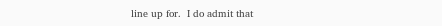line up for.  I do admit that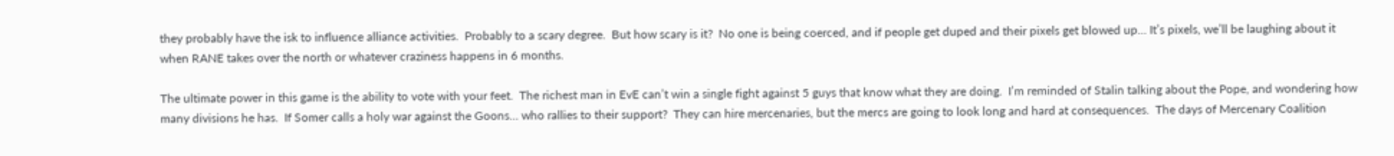they probably have the isk to influence alliance activities.  Probably to a scary degree.  But how scary is it?  No one is being coerced, and if people get duped and their pixels get blowed up… It’s pixels, we’ll be laughing about it when RANE takes over the north or whatever craziness happens in 6 months.

The ultimate power in this game is the ability to vote with your feet.  The richest man in EvE can’t win a single fight against 5 guys that know what they are doing.  I’m reminded of Stalin talking about the Pope, and wondering how many divisions he has.  If Somer calls a holy war against the Goons… who rallies to their support?  They can hire mercenaries, but the mercs are going to look long and hard at consequences.  The days of Mercenary Coalition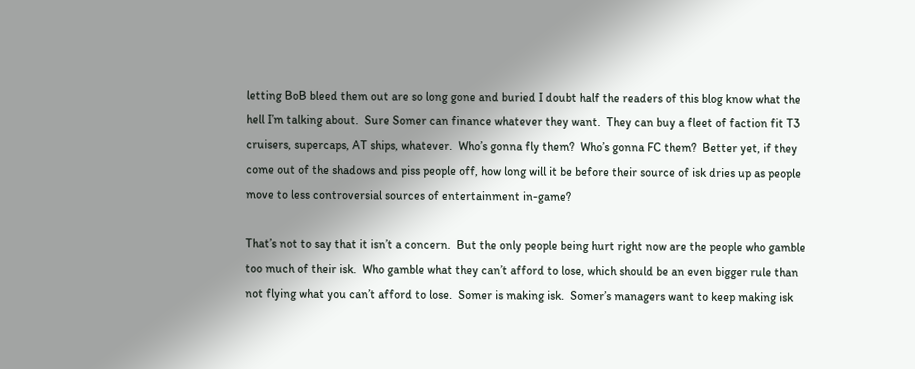letting BoB bleed them out are so long gone and buried I doubt half the readers of this blog know what the hell I’m talking about.  Sure Somer can finance whatever they want.  They can buy a fleet of faction fit T3 cruisers, supercaps, AT ships, whatever.  Who’s gonna fly them?  Who’s gonna FC them?  Better yet, if they come out of the shadows and piss people off, how long will it be before their source of isk dries up as people move to less controversial sources of entertainment in-game?

That’s not to say that it isn’t a concern.  But the only people being hurt right now are the people who gamble too much of their isk.  Who gamble what they can’t afford to lose, which should be an even bigger rule than not flying what you can’t afford to lose.  Somer is making isk.  Somer’s managers want to keep making isk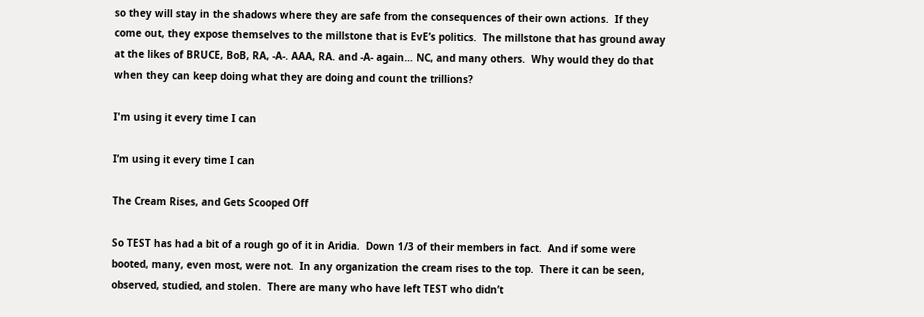so they will stay in the shadows where they are safe from the consequences of their own actions.  If they come out, they expose themselves to the millstone that is EvE’s politics.  The millstone that has ground away at the likes of BRUCE, BoB, RA, -A-. AAA, RA. and -A- again… NC, and many others.  Why would they do that when they can keep doing what they are doing and count the trillions?

I'm using it every time I can

I’m using it every time I can

The Cream Rises, and Gets Scooped Off

So TEST has had a bit of a rough go of it in Aridia.  Down 1/3 of their members in fact.  And if some were booted, many, even most, were not.  In any organization the cream rises to the top.  There it can be seen, observed, studied, and stolen.  There are many who have left TEST who didn’t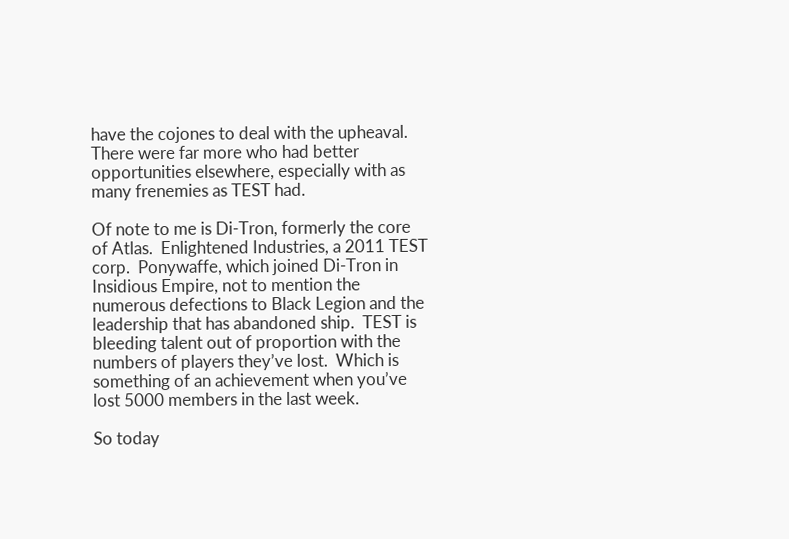have the cojones to deal with the upheaval.  There were far more who had better opportunities elsewhere, especially with as many frenemies as TEST had.

Of note to me is Di-Tron, formerly the core of Atlas.  Enlightened Industries, a 2011 TEST corp.  Ponywaffe, which joined Di-Tron in Insidious Empire, not to mention the numerous defections to Black Legion and the leadership that has abandoned ship.  TEST is bleeding talent out of proportion with the numbers of players they’ve lost.  Which is something of an achievement when you’ve lost 5000 members in the last week.

So today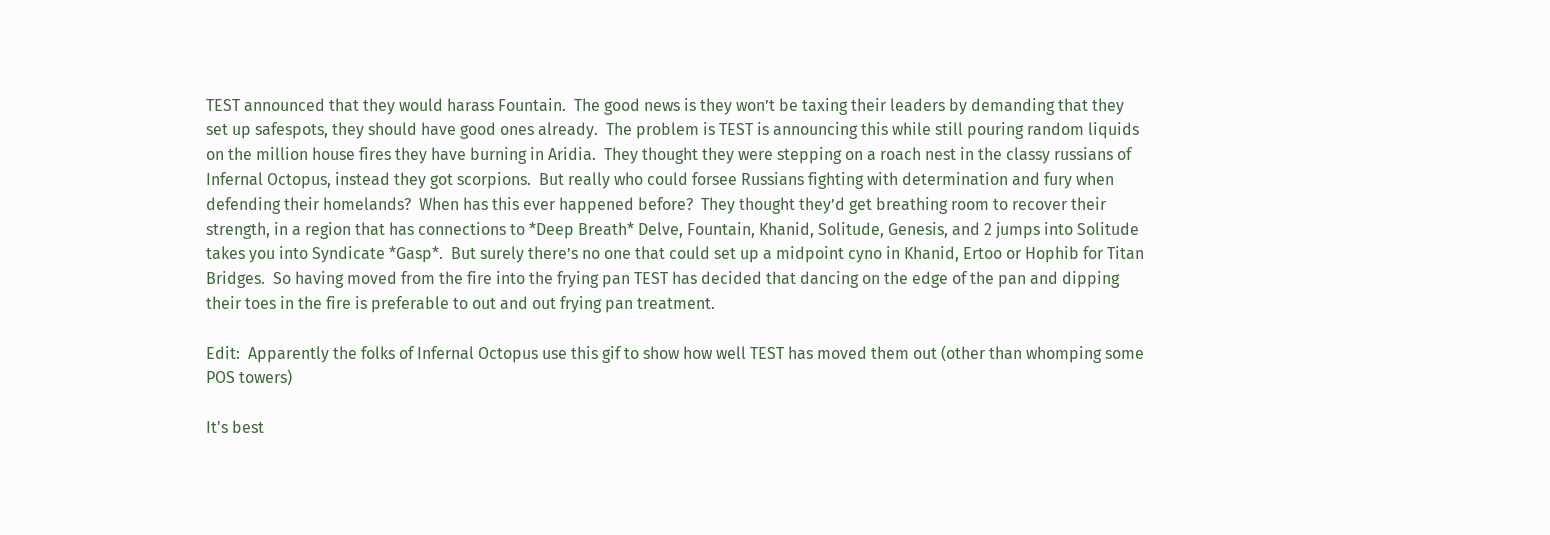TEST announced that they would harass Fountain.  The good news is they won’t be taxing their leaders by demanding that they set up safespots, they should have good ones already.  The problem is TEST is announcing this while still pouring random liquids on the million house fires they have burning in Aridia.  They thought they were stepping on a roach nest in the classy russians of Infernal Octopus, instead they got scorpions.  But really who could forsee Russians fighting with determination and fury when defending their homelands?  When has this ever happened before?  They thought they’d get breathing room to recover their strength, in a region that has connections to *Deep Breath* Delve, Fountain, Khanid, Solitude, Genesis, and 2 jumps into Solitude takes you into Syndicate *Gasp*.  But surely there’s no one that could set up a midpoint cyno in Khanid, Ertoo or Hophib for Titan Bridges.  So having moved from the fire into the frying pan TEST has decided that dancing on the edge of the pan and dipping their toes in the fire is preferable to out and out frying pan treatment.

Edit:  Apparently the folks of Infernal Octopus use this gif to show how well TEST has moved them out (other than whomping some POS towers)

It's best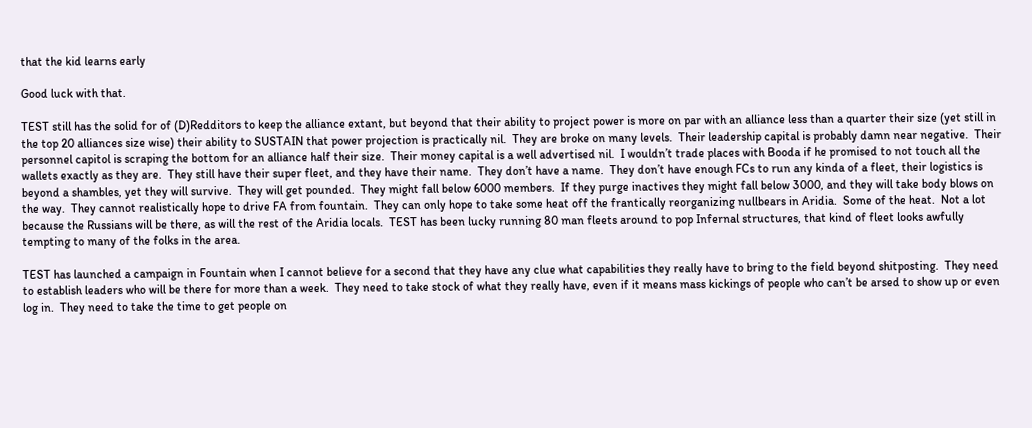that the kid learns early

Good luck with that.

TEST still has the solid for of (D)Redditors to keep the alliance extant, but beyond that their ability to project power is more on par with an alliance less than a quarter their size (yet still in the top 20 alliances size wise) their ability to SUSTAIN that power projection is practically nil.  They are broke on many levels.  Their leadership capital is probably damn near negative.  Their personnel capitol is scraping the bottom for an alliance half their size.  Their money capital is a well advertised nil.  I wouldn’t trade places with Booda if he promised to not touch all the wallets exactly as they are.  They still have their super fleet, and they have their name.  They don’t have a name.  They don’t have enough FCs to run any kinda of a fleet, their logistics is beyond a shambles, yet they will survive.  They will get pounded.  They might fall below 6000 members.  If they purge inactives they might fall below 3000, and they will take body blows on the way.  They cannot realistically hope to drive FA from fountain.  They can only hope to take some heat off the frantically reorganizing nullbears in Aridia.  Some of the heat.  Not a lot because the Russians will be there, as will the rest of the Aridia locals.  TEST has been lucky running 80 man fleets around to pop Infernal structures, that kind of fleet looks awfully tempting to many of the folks in the area.

TEST has launched a campaign in Fountain when I cannot believe for a second that they have any clue what capabilities they really have to bring to the field beyond shitposting.  They need to establish leaders who will be there for more than a week.  They need to take stock of what they really have, even if it means mass kickings of people who can’t be arsed to show up or even log in.  They need to take the time to get people on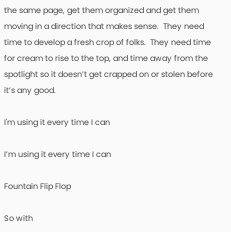the same page, get them organized and get them moving in a direction that makes sense.  They need time to develop a fresh crop of folks.  They need time for cream to rise to the top, and time away from the spotlight so it doesn’t get crapped on or stolen before it’s any good.

I'm using it every time I can

I’m using it every time I can

Fountain Flip Flop

So with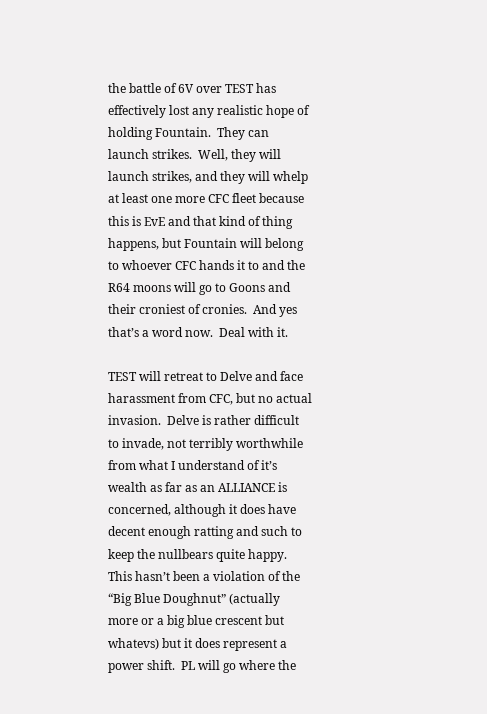the battle of 6V over TEST has effectively lost any realistic hope of holding Fountain.  They can launch strikes.  Well, they will launch strikes, and they will whelp at least one more CFC fleet because this is EvE and that kind of thing happens, but Fountain will belong to whoever CFC hands it to and the R64 moons will go to Goons and their croniest of cronies.  And yes that’s a word now.  Deal with it.

TEST will retreat to Delve and face harassment from CFC, but no actual invasion.  Delve is rather difficult to invade, not terribly worthwhile from what I understand of it’s wealth as far as an ALLIANCE is concerned, although it does have decent enough ratting and such to keep the nullbears quite happy.  This hasn’t been a violation of the “Big Blue Doughnut” (actually more or a big blue crescent but whatevs) but it does represent a power shift.  PL will go where the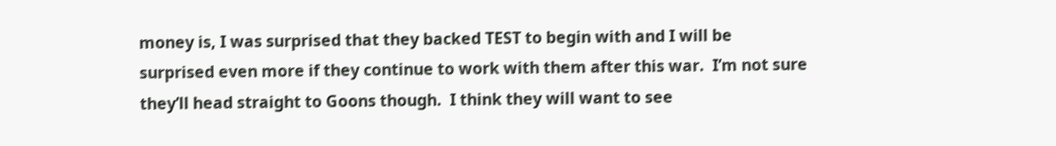money is, I was surprised that they backed TEST to begin with and I will be surprised even more if they continue to work with them after this war.  I’m not sure they’ll head straight to Goons though.  I think they will want to see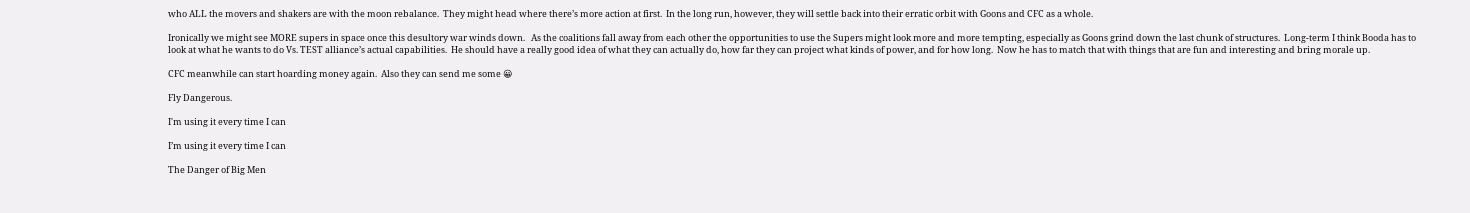who ALL the movers and shakers are with the moon rebalance.  They might head where there’s more action at first.  In the long run, however, they will settle back into their erratic orbit with Goons and CFC as a whole.

Ironically we might see MORE supers in space once this desultory war winds down.   As the coalitions fall away from each other the opportunities to use the Supers might look more and more tempting, especially as Goons grind down the last chunk of structures.  Long-term I think Booda has to look at what he wants to do Vs. TEST alliance’s actual capabilities.  He should have a really good idea of what they can actually do, how far they can project what kinds of power, and for how long.  Now he has to match that with things that are fun and interesting and bring morale up.

CFC meanwhile can start hoarding money again.  Also they can send me some 😀

Fly Dangerous.

I'm using it every time I can

I’m using it every time I can

The Danger of Big Men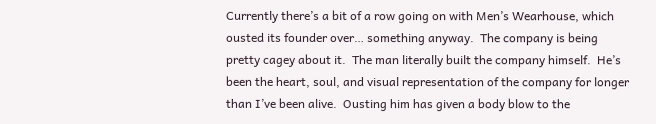Currently there’s a bit of a row going on with Men’s Wearhouse, which ousted its founder over… something anyway.  The company is being pretty cagey about it.  The man literally built the company himself.  He’s been the heart, soul, and visual representation of the company for longer than I’ve been alive.  Ousting him has given a body blow to the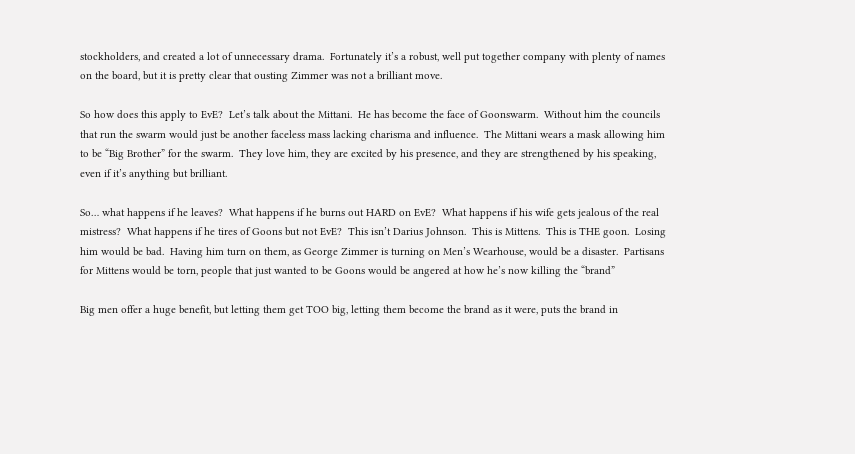stockholders, and created a lot of unnecessary drama.  Fortunately it’s a robust, well put together company with plenty of names on the board, but it is pretty clear that ousting Zimmer was not a brilliant move.

So how does this apply to EvE?  Let’s talk about the Mittani.  He has become the face of Goonswarm.  Without him the councils that run the swarm would just be another faceless mass lacking charisma and influence.  The Mittani wears a mask allowing him to be “Big Brother” for the swarm.  They love him, they are excited by his presence, and they are strengthened by his speaking, even if it’s anything but brilliant.

So… what happens if he leaves?  What happens if he burns out HARD on EvE?  What happens if his wife gets jealous of the real mistress?  What happens if he tires of Goons but not EvE?  This isn’t Darius Johnson.  This is Mittens.  This is THE goon.  Losing him would be bad.  Having him turn on them, as George Zimmer is turning on Men’s Wearhouse, would be a disaster.  Partisans for Mittens would be torn, people that just wanted to be Goons would be angered at how he’s now killing the “brand”

Big men offer a huge benefit, but letting them get TOO big, letting them become the brand as it were, puts the brand in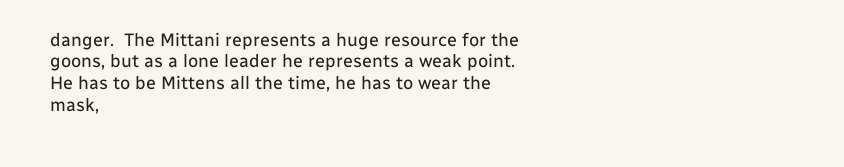danger.  The Mittani represents a huge resource for the goons, but as a lone leader he represents a weak point.  He has to be Mittens all the time, he has to wear the mask,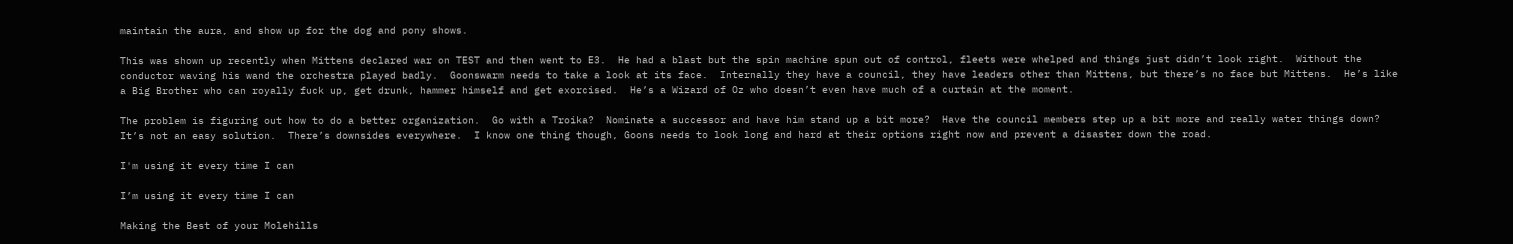maintain the aura, and show up for the dog and pony shows.

This was shown up recently when Mittens declared war on TEST and then went to E3.  He had a blast but the spin machine spun out of control, fleets were whelped and things just didn’t look right.  Without the conductor waving his wand the orchestra played badly.  Goonswarm needs to take a look at its face.  Internally they have a council, they have leaders other than Mittens, but there’s no face but Mittens.  He’s like a Big Brother who can royally fuck up, get drunk, hammer himself and get exorcised.  He’s a Wizard of Oz who doesn’t even have much of a curtain at the moment.

The problem is figuring out how to do a better organization.  Go with a Troika?  Nominate a successor and have him stand up a bit more?  Have the council members step up a bit more and really water things down?  It’s not an easy solution.  There’s downsides everywhere.  I know one thing though, Goons needs to look long and hard at their options right now and prevent a disaster down the road.

I'm using it every time I can

I’m using it every time I can

Making the Best of your Molehills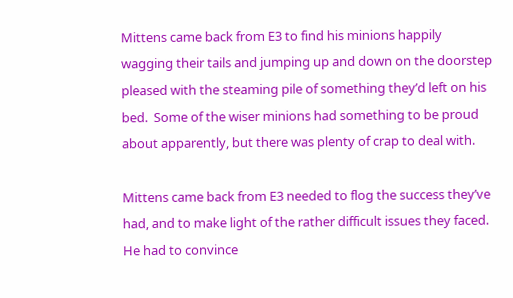Mittens came back from E3 to find his minions happily wagging their tails and jumping up and down on the doorstep pleased with the steaming pile of something they’d left on his bed.  Some of the wiser minions had something to be proud about apparently, but there was plenty of crap to deal with.

Mittens came back from E3 needed to flog the success they’ve had, and to make light of the rather difficult issues they faced.  He had to convince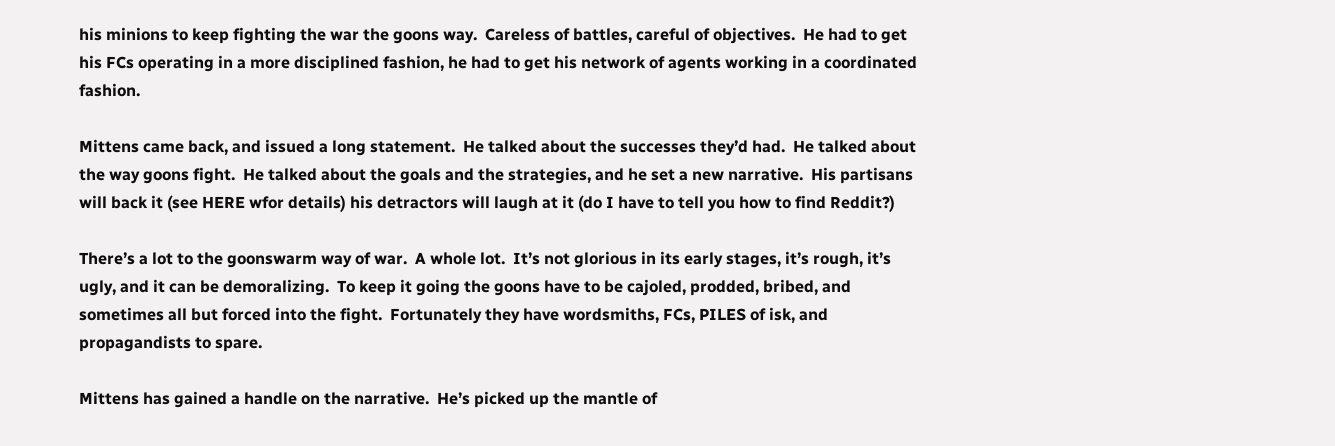his minions to keep fighting the war the goons way.  Careless of battles, careful of objectives.  He had to get his FCs operating in a more disciplined fashion, he had to get his network of agents working in a coordinated fashion.

Mittens came back, and issued a long statement.  He talked about the successes they’d had.  He talked about the way goons fight.  He talked about the goals and the strategies, and he set a new narrative.  His partisans will back it (see HERE wfor details) his detractors will laugh at it (do I have to tell you how to find Reddit?)

There’s a lot to the goonswarm way of war.  A whole lot.  It’s not glorious in its early stages, it’s rough, it’s ugly, and it can be demoralizing.  To keep it going the goons have to be cajoled, prodded, bribed, and sometimes all but forced into the fight.  Fortunately they have wordsmiths, FCs, PILES of isk, and propagandists to spare.

Mittens has gained a handle on the narrative.  He’s picked up the mantle of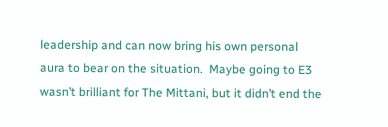leadership and can now bring his own personal aura to bear on the situation.  Maybe going to E3 wasn’t brilliant for The Mittani, but it didn’t end the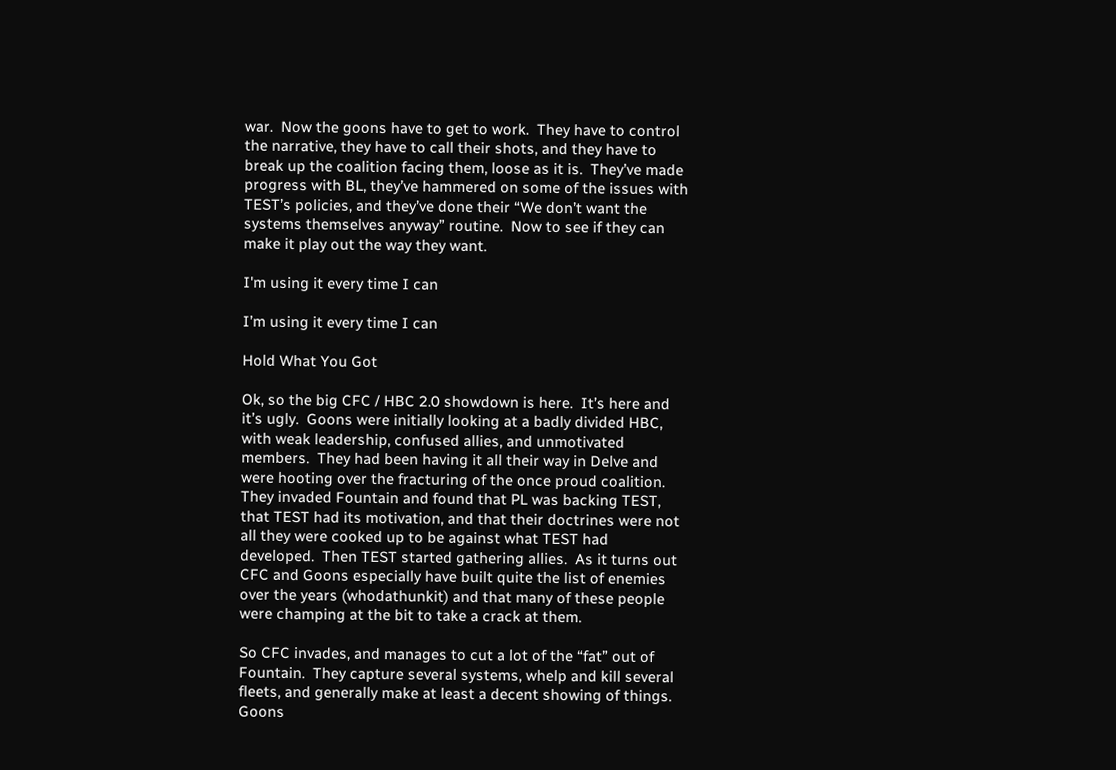war.  Now the goons have to get to work.  They have to control the narrative, they have to call their shots, and they have to break up the coalition facing them, loose as it is.  They’ve made progress with BL, they’ve hammered on some of the issues with TEST’s policies, and they’ve done their “We don’t want the systems themselves anyway” routine.  Now to see if they can make it play out the way they want.

I'm using it every time I can

I’m using it every time I can

Hold What You Got

Ok, so the big CFC / HBC 2.0 showdown is here.  It’s here and it’s ugly.  Goons were initially looking at a badly divided HBC, with weak leadership, confused allies, and unmotivated members.  They had been having it all their way in Delve and were hooting over the fracturing of the once proud coalition.  They invaded Fountain and found that PL was backing TEST, that TEST had its motivation, and that their doctrines were not all they were cooked up to be against what TEST had developed.  Then TEST started gathering allies.  As it turns out CFC and Goons especially have built quite the list of enemies over the years (whodathunkit) and that many of these people were champing at the bit to take a crack at them.

So CFC invades, and manages to cut a lot of the “fat” out of Fountain.  They capture several systems, whelp and kill several fleets, and generally make at least a decent showing of things.  Goons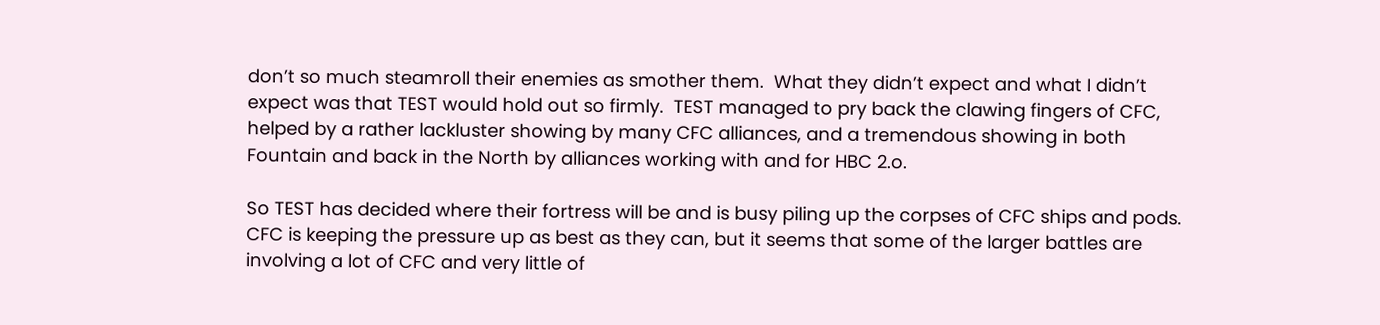don’t so much steamroll their enemies as smother them.  What they didn’t expect and what I didn’t expect was that TEST would hold out so firmly.  TEST managed to pry back the clawing fingers of CFC, helped by a rather lackluster showing by many CFC alliances, and a tremendous showing in both Fountain and back in the North by alliances working with and for HBC 2.o.

So TEST has decided where their fortress will be and is busy piling up the corpses of CFC ships and pods.  CFC is keeping the pressure up as best as they can, but it seems that some of the larger battles are involving a lot of CFC and very little of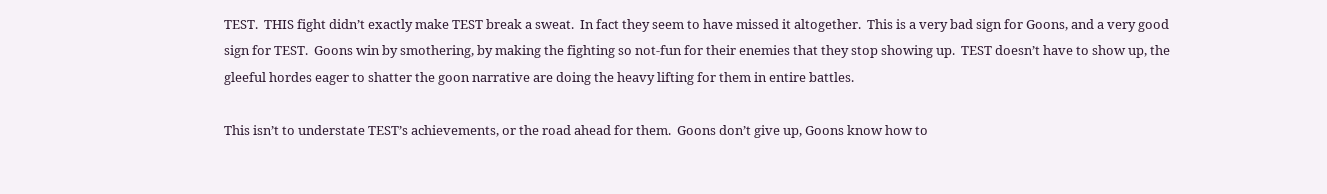TEST.  THIS fight didn’t exactly make TEST break a sweat.  In fact they seem to have missed it altogether.  This is a very bad sign for Goons, and a very good sign for TEST.  Goons win by smothering, by making the fighting so not-fun for their enemies that they stop showing up.  TEST doesn’t have to show up, the gleeful hordes eager to shatter the goon narrative are doing the heavy lifting for them in entire battles.

This isn’t to understate TEST’s achievements, or the road ahead for them.  Goons don’t give up, Goons know how to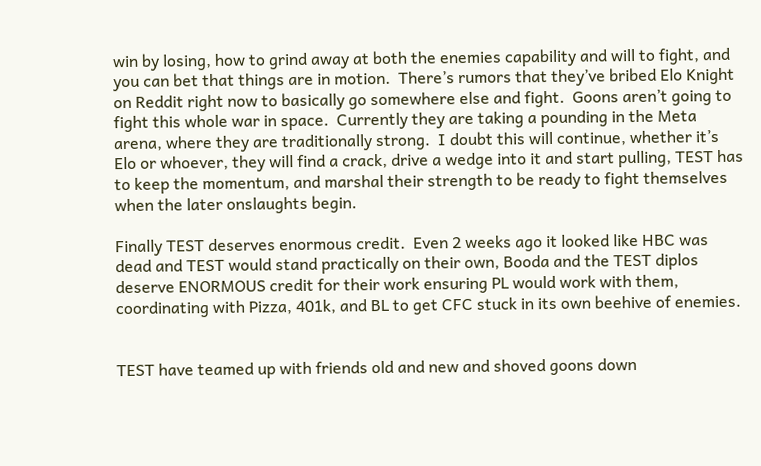win by losing, how to grind away at both the enemies capability and will to fight, and you can bet that things are in motion.  There’s rumors that they’ve bribed Elo Knight on Reddit right now to basically go somewhere else and fight.  Goons aren’t going to fight this whole war in space.  Currently they are taking a pounding in the Meta arena, where they are traditionally strong.  I doubt this will continue, whether it’s Elo or whoever, they will find a crack, drive a wedge into it and start pulling, TEST has to keep the momentum, and marshal their strength to be ready to fight themselves when the later onslaughts begin.

Finally TEST deserves enormous credit.  Even 2 weeks ago it looked like HBC was dead and TEST would stand practically on their own, Booda and the TEST diplos deserve ENORMOUS credit for their work ensuring PL would work with them, coordinating with Pizza, 401k, and BL to get CFC stuck in its own beehive of enemies.


TEST have teamed up with friends old and new and shoved goons down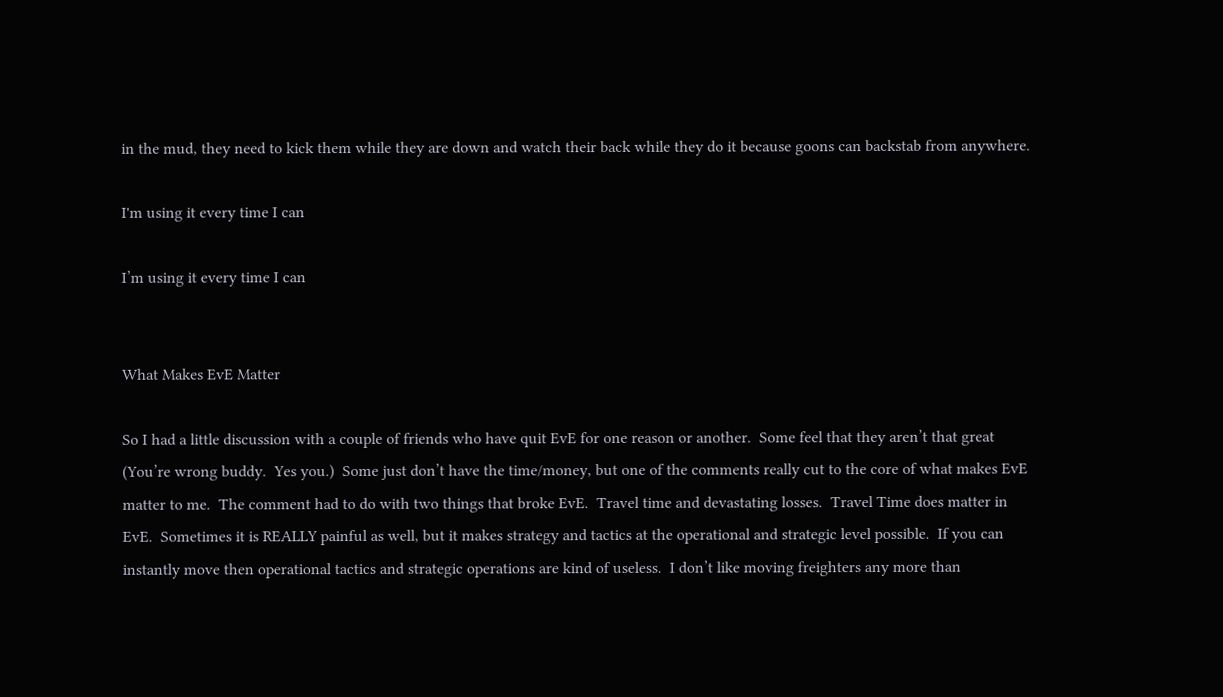in the mud, they need to kick them while they are down and watch their back while they do it because goons can backstab from anywhere.

I'm using it every time I can

I’m using it every time I can


What Makes EvE Matter

So I had a little discussion with a couple of friends who have quit EvE for one reason or another.  Some feel that they aren’t that great (You’re wrong buddy.  Yes you.)  Some just don’t have the time/money, but one of the comments really cut to the core of what makes EvE matter to me.  The comment had to do with two things that broke EvE.  Travel time and devastating losses.  Travel Time does matter in EvE.  Sometimes it is REALLY painful as well, but it makes strategy and tactics at the operational and strategic level possible.  If you can instantly move then operational tactics and strategic operations are kind of useless.  I don’t like moving freighters any more than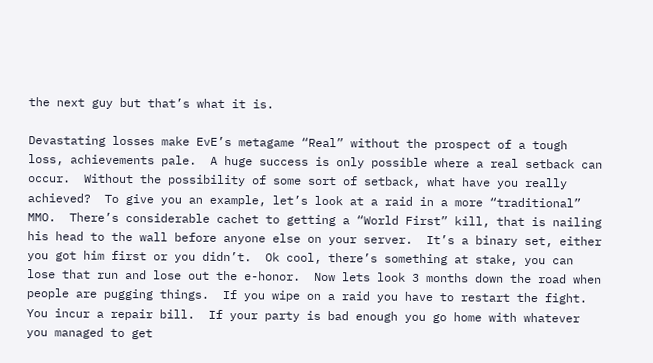the next guy but that’s what it is.

Devastating losses make EvE’s metagame “Real” without the prospect of a tough loss, achievements pale.  A huge success is only possible where a real setback can occur.  Without the possibility of some sort of setback, what have you really achieved?  To give you an example, let’s look at a raid in a more “traditional” MMO.  There’s considerable cachet to getting a “World First” kill, that is nailing his head to the wall before anyone else on your server.  It’s a binary set, either you got him first or you didn’t.  Ok cool, there’s something at stake, you can lose that run and lose out the e-honor.  Now lets look 3 months down the road when people are pugging things.  If you wipe on a raid you have to restart the fight.  You incur a repair bill.  If your party is bad enough you go home with whatever you managed to get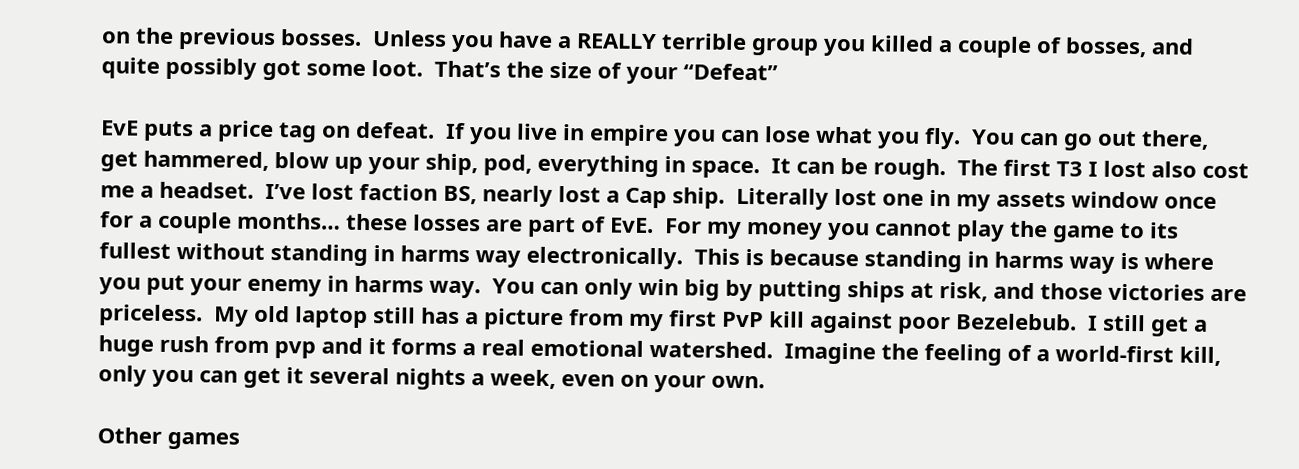on the previous bosses.  Unless you have a REALLY terrible group you killed a couple of bosses, and quite possibly got some loot.  That’s the size of your “Defeat”

EvE puts a price tag on defeat.  If you live in empire you can lose what you fly.  You can go out there, get hammered, blow up your ship, pod, everything in space.  It can be rough.  The first T3 I lost also cost me a headset.  I’ve lost faction BS, nearly lost a Cap ship.  Literally lost one in my assets window once for a couple months… these losses are part of EvE.  For my money you cannot play the game to its fullest without standing in harms way electronically.  This is because standing in harms way is where you put your enemy in harms way.  You can only win big by putting ships at risk, and those victories are priceless.  My old laptop still has a picture from my first PvP kill against poor Bezelebub.  I still get a huge rush from pvp and it forms a real emotional watershed.  Imagine the feeling of a world-first kill, only you can get it several nights a week, even on your own.

Other games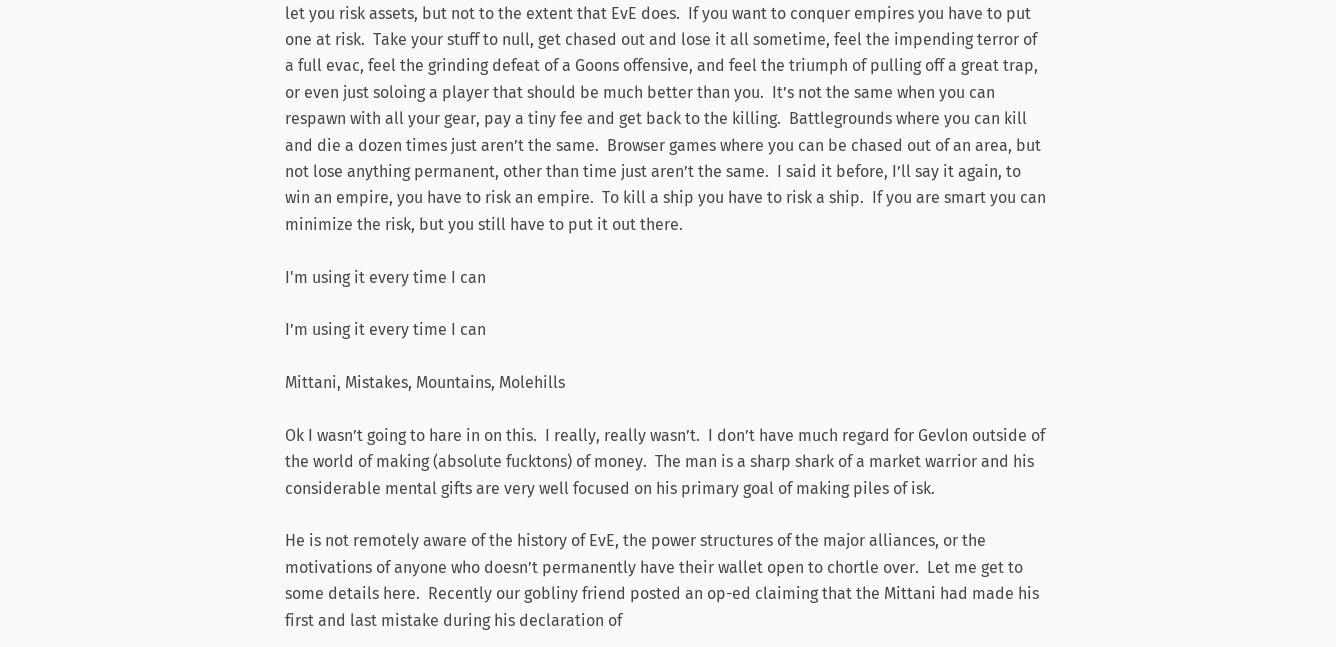let you risk assets, but not to the extent that EvE does.  If you want to conquer empires you have to put one at risk.  Take your stuff to null, get chased out and lose it all sometime, feel the impending terror of a full evac, feel the grinding defeat of a Goons offensive, and feel the triumph of pulling off a great trap, or even just soloing a player that should be much better than you.  It’s not the same when you can respawn with all your gear, pay a tiny fee and get back to the killing.  Battlegrounds where you can kill and die a dozen times just aren’t the same.  Browser games where you can be chased out of an area, but not lose anything permanent, other than time just aren’t the same.  I said it before, I’ll say it again, to win an empire, you have to risk an empire.  To kill a ship you have to risk a ship.  If you are smart you can minimize the risk, but you still have to put it out there.

I'm using it every time I can

I’m using it every time I can

Mittani, Mistakes, Mountains, Molehills

Ok I wasn’t going to hare in on this.  I really, really wasn’t.  I don’t have much regard for Gevlon outside of the world of making (absolute fucktons) of money.  The man is a sharp shark of a market warrior and his considerable mental gifts are very well focused on his primary goal of making piles of isk.

He is not remotely aware of the history of EvE, the power structures of the major alliances, or the motivations of anyone who doesn’t permanently have their wallet open to chortle over.  Let me get to some details here.  Recently our gobliny friend posted an op-ed claiming that the Mittani had made his first and last mistake during his declaration of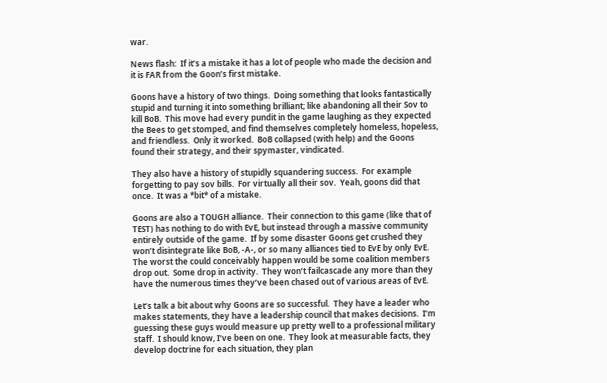war.

News flash:  If it’s a mistake it has a lot of people who made the decision and it is FAR from the Goon’s first mistake.

Goons have a history of two things.  Doing something that looks fantastically stupid and turning it into something brilliant; like abandoning all their Sov to kill BoB.  This move had every pundit in the game laughing as they expected the Bees to get stomped, and find themselves completely homeless, hopeless, and friendless.  Only it worked.  BoB collapsed (with help) and the Goons found their strategy, and their spymaster, vindicated.

They also have a history of stupidly squandering success.  For example forgetting to pay sov bills.  For virtually all their sov.  Yeah, goons did that once.  It was a *bit* of a mistake.

Goons are also a TOUGH alliance.  Their connection to this game (like that of TEST) has nothing to do with EvE, but instead through a massive community entirely outside of the game.  If by some disaster Goons get crushed they won’t disintegrate like BoB, -A-, or so many alliances tied to EvE by only EvE.  The worst the could conceivably happen would be some coalition members drop out.  Some drop in activity.  They won’t failcascade any more than they have the numerous times they’ve been chased out of various areas of EvE.

Let’s talk a bit about why Goons are so successful.  They have a leader who makes statements, they have a leadership council that makes decisions.  I’m guessing these guys would measure up pretty well to a professional military staff.  I should know, I’ve been on one.  They look at measurable facts, they develop doctrine for each situation, they plan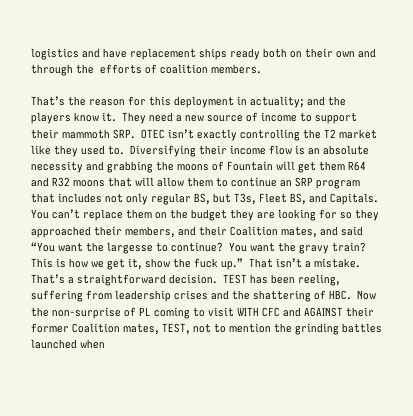logistics and have replacement ships ready both on their own and through the  efforts of coalition members.

That’s the reason for this deployment in actuality; and the players know it.  They need a new source of income to support their mammoth SRP.  OTEC isn’t exactly controlling the T2 market like they used to.  Diversifying their income flow is an absolute necessity and grabbing the moons of Fountain will get them R64 and R32 moons that will allow them to continue an SRP program that includes not only regular BS, but T3s, Fleet BS, and Capitals.  You can’t replace them on the budget they are looking for so they approached their members, and their Coalition mates, and said “You want the largesse to continue?  You want the gravy train?  This is how we get it, show the fuck up.”  That isn’t a mistake.  That’s a straightforward decision.  TEST has been reeling, suffering from leadership crises and the shattering of HBC.  Now the non-surprise of PL coming to visit WITH CFC and AGAINST their former Coalition mates, TEST, not to mention the grinding battles launched when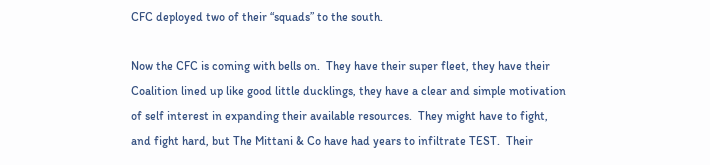CFC deployed two of their “squads” to the south.

Now the CFC is coming with bells on.  They have their super fleet, they have their Coalition lined up like good little ducklings, they have a clear and simple motivation of self interest in expanding their available resources.  They might have to fight, and fight hard, but The Mittani & Co have had years to infiltrate TEST.  Their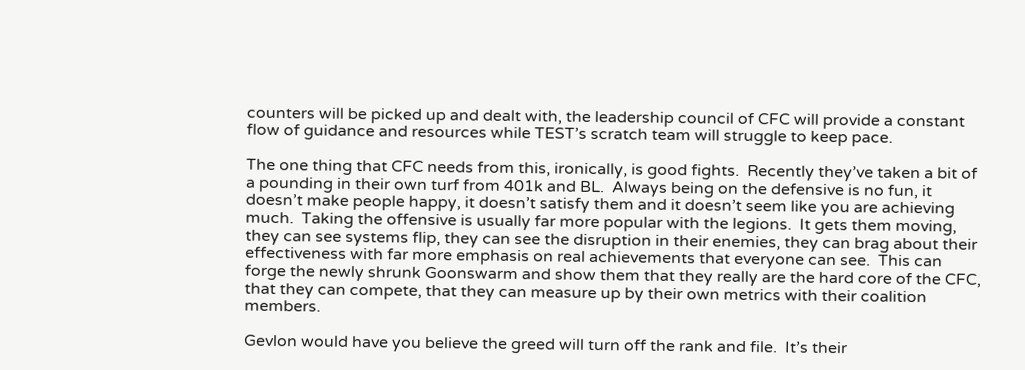counters will be picked up and dealt with, the leadership council of CFC will provide a constant flow of guidance and resources while TEST’s scratch team will struggle to keep pace.

The one thing that CFC needs from this, ironically, is good fights.  Recently they’ve taken a bit of a pounding in their own turf from 401k and BL.  Always being on the defensive is no fun, it doesn’t make people happy, it doesn’t satisfy them and it doesn’t seem like you are achieving much.  Taking the offensive is usually far more popular with the legions.  It gets them moving, they can see systems flip, they can see the disruption in their enemies, they can brag about their effectiveness with far more emphasis on real achievements that everyone can see.  This can forge the newly shrunk Goonswarm and show them that they really are the hard core of the CFC, that they can compete, that they can measure up by their own metrics with their coalition members.

Gevlon would have you believe the greed will turn off the rank and file.  It’s their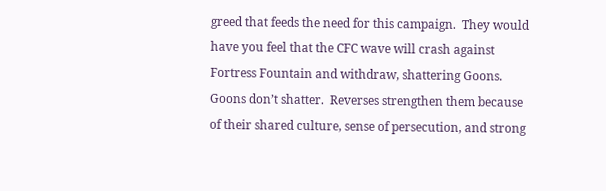greed that feeds the need for this campaign.  They would have you feel that the CFC wave will crash against Fortress Fountain and withdraw, shattering Goons.  Goons don’t shatter.  Reverses strengthen them because of their shared culture, sense of persecution, and strong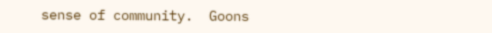sense of community.  Goons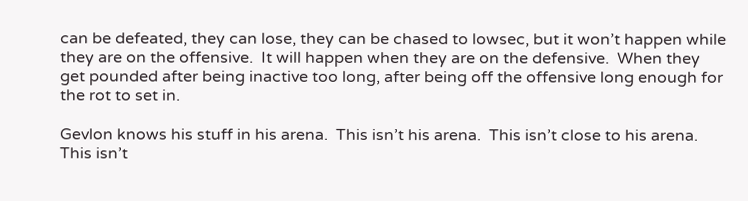can be defeated, they can lose, they can be chased to lowsec, but it won’t happen while they are on the offensive.  It will happen when they are on the defensive.  When they get pounded after being inactive too long, after being off the offensive long enough for the rot to set in.

Gevlon knows his stuff in his arena.  This isn’t his arena.  This isn’t close to his arena.  This isn’t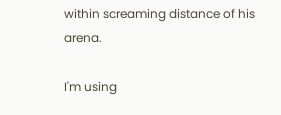within screaming distance of his arena.

I'm using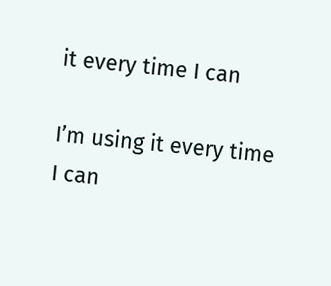it every time I can

I’m using it every time I can